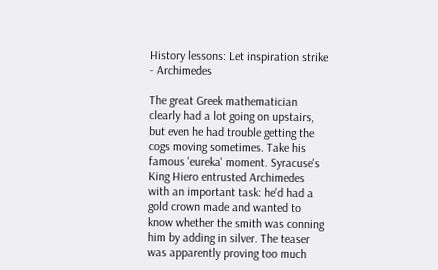History lessons: Let inspiration strike - Archimedes

The great Greek mathematician clearly had a lot going on upstairs, but even he had trouble getting the cogs moving sometimes. Take his famous 'eureka' moment. Syracuse's King Hiero entrusted Archimedes with an important task: he'd had a gold crown made and wanted to know whether the smith was conning him by adding in silver. The teaser was apparently proving too much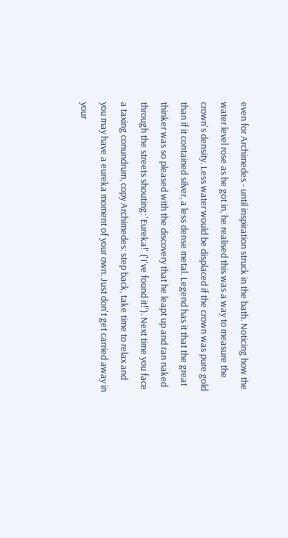even for Archimedes - until inspiration struck in the bath. Noticing how the water level rose as he got in, he realised this was a way to measure the crown's density. Less water would be displaced if the crown was pure gold than if it contained silver, a less dense metal. Legend has it that the great thinker was so pleased with the discovery that he leapt up and ran naked through the streets shouting: 'Eureka!' ('I've found it!'). Next time you face a taxing conundrum, copy Archimedes: step back, take time to relax and you may have a eureka moment of your own. Just don't get carried away in your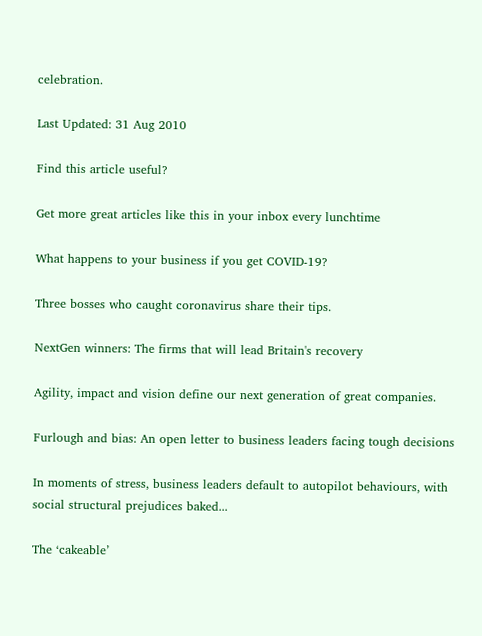celebration.

Last Updated: 31 Aug 2010

Find this article useful?

Get more great articles like this in your inbox every lunchtime

What happens to your business if you get COVID-19?

Three bosses who caught coronavirus share their tips.

NextGen winners: The firms that will lead Britain's recovery

Agility, impact and vision define our next generation of great companies.

Furlough and bias: An open letter to business leaders facing tough decisions

In moments of stress, business leaders default to autopilot behaviours, with social structural prejudices baked...

The ‘cakeable’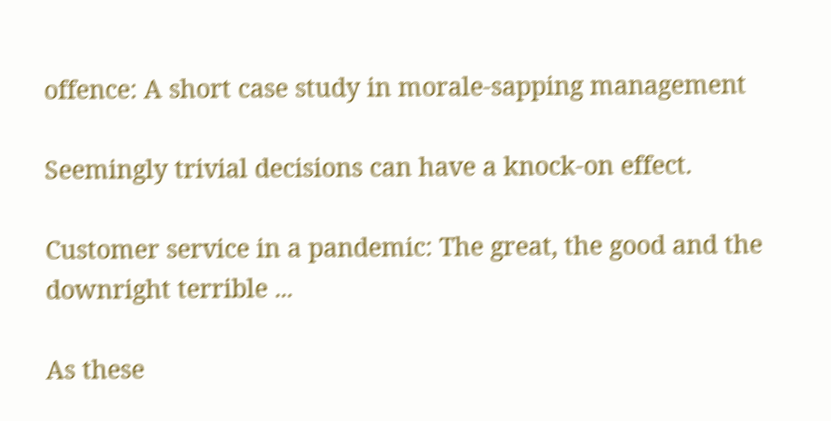offence: A short case study in morale-sapping management

Seemingly trivial decisions can have a knock-on effect.

Customer service in a pandemic: The great, the good and the downright terrible ...

As these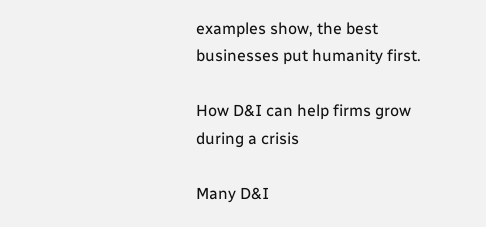examples show, the best businesses put humanity first.

How D&I can help firms grow during a crisis

Many D&I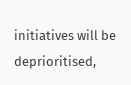initiatives will be deprioritised,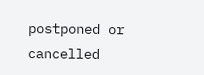postponed or cancelled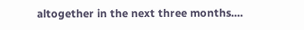altogether in the next three months....